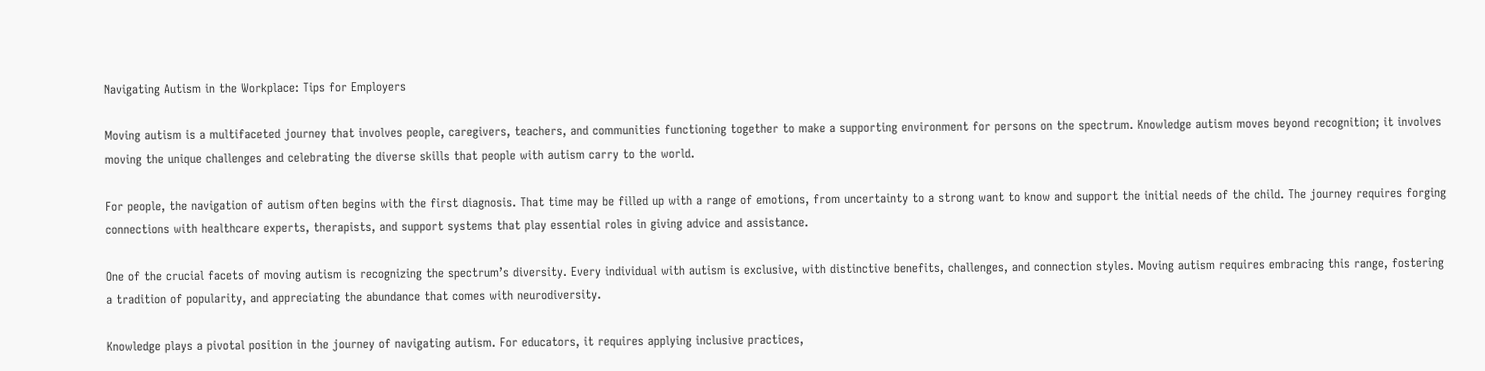Navigating Autism in the Workplace: Tips for Employers

Moving autism is a multifaceted journey that involves people, caregivers, teachers, and communities functioning together to make a supporting environment for persons on the spectrum. Knowledge autism moves beyond recognition; it involves moving the unique challenges and celebrating the diverse skills that people with autism carry to the world.

For people, the navigation of autism often begins with the first diagnosis. That time may be filled up with a range of emotions, from uncertainty to a strong want to know and support the initial needs of the child. The journey requires forging connections with healthcare experts, therapists, and support systems that play essential roles in giving advice and assistance.

One of the crucial facets of moving autism is recognizing the spectrum’s diversity. Every individual with autism is exclusive, with distinctive benefits, challenges, and connection styles. Moving autism requires embracing this range, fostering a tradition of popularity, and appreciating the abundance that comes with neurodiversity.

Knowledge plays a pivotal position in the journey of navigating autism. For educators, it requires applying inclusive practices,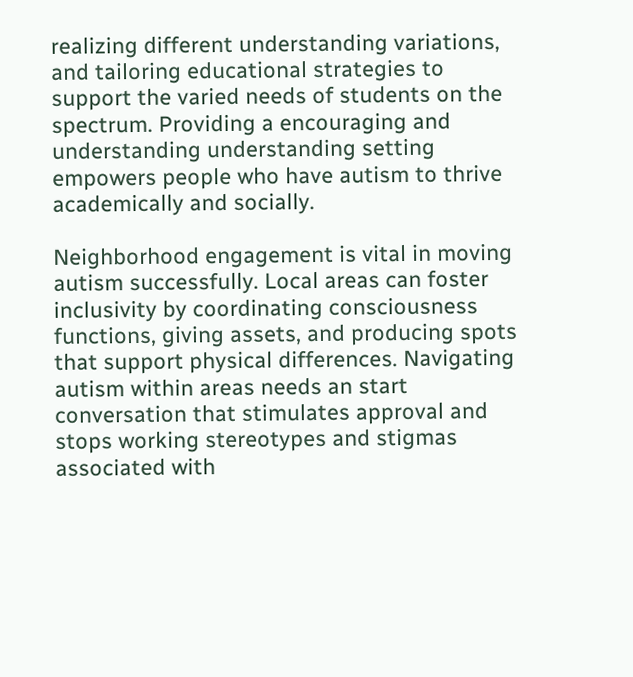realizing different understanding variations, and tailoring educational strategies to support the varied needs of students on the spectrum. Providing a encouraging and understanding understanding setting empowers people who have autism to thrive academically and socially.

Neighborhood engagement is vital in moving autism successfully. Local areas can foster inclusivity by coordinating consciousness functions, giving assets, and producing spots that support physical differences. Navigating autism within areas needs an start conversation that stimulates approval and stops working stereotypes and stigmas associated with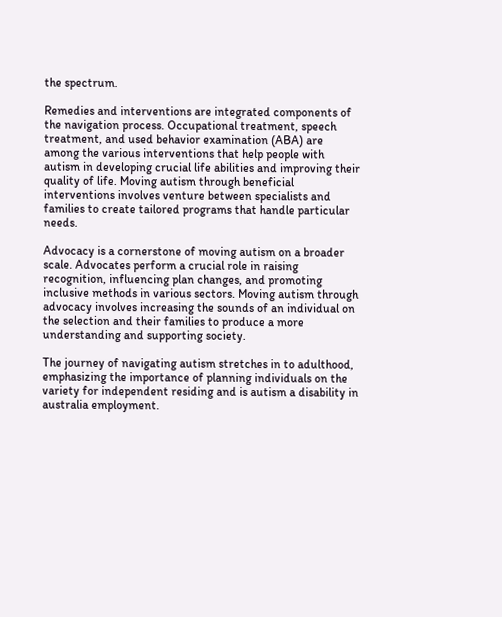the spectrum.

Remedies and interventions are integrated components of the navigation process. Occupational treatment, speech treatment, and used behavior examination (ABA) are among the various interventions that help people with autism in developing crucial life abilities and improving their quality of life. Moving autism through beneficial interventions involves venture between specialists and families to create tailored programs that handle particular needs.

Advocacy is a cornerstone of moving autism on a broader scale. Advocates perform a crucial role in raising recognition, influencing plan changes, and promoting inclusive methods in various sectors. Moving autism through advocacy involves increasing the sounds of an individual on the selection and their families to produce a more understanding and supporting society.

The journey of navigating autism stretches in to adulthood, emphasizing the importance of planning individuals on the variety for independent residing and is autism a disability in australia employment.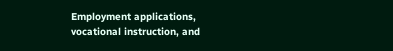Employment applications, vocational instruction, and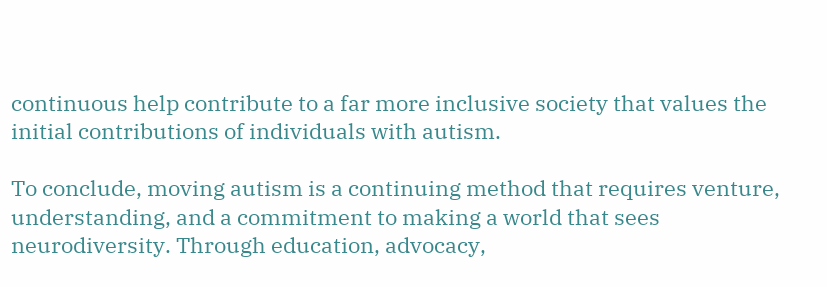continuous help contribute to a far more inclusive society that values the initial contributions of individuals with autism.

To conclude, moving autism is a continuing method that requires venture, understanding, and a commitment to making a world that sees neurodiversity. Through education, advocacy,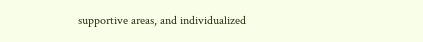supportive areas, and individualized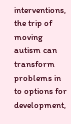interventions, the trip of moving autism can transform problems in to options for development,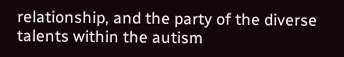relationship, and the party of the diverse talents within the autism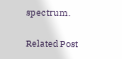spectrum.

Related Post